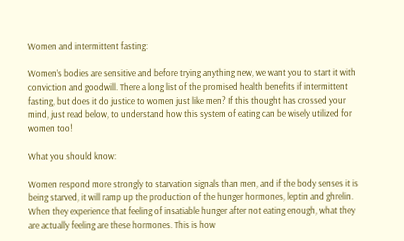Women and intermittent fasting:

Women’s bodies are sensitive and before trying anything new, we want you to start it with conviction and goodwill. There a long list of the promised health benefits if intermittent fasting, but does it do justice to women just like men? If this thought has crossed your mind, just read below, to understand how this system of eating can be wisely utilized for women too!

What you should know:

Women respond more strongly to starvation signals than men, and if the body senses it is being starved, it will ramp up the production of the hunger hormones, leptin and ghrelin. When they experience that feeling of insatiable hunger after not eating enough, what they are actually feeling are these hormones. This is how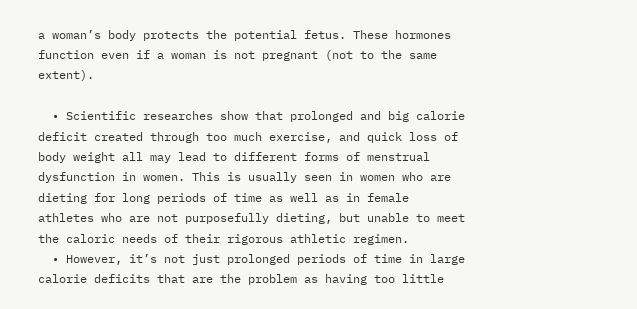a woman’s body protects the potential fetus. These hormones function even if a woman is not pregnant (not to the same extent).

  • Scientific researches show that prolonged and big calorie deficit created through too much exercise, and quick loss of body weight all may lead to different forms of menstrual dysfunction in women. This is usually seen in women who are dieting for long periods of time as well as in female athletes who are not purposefully dieting, but unable to meet the caloric needs of their rigorous athletic regimen.
  • However, it’s not just prolonged periods of time in large calorie deficits that are the problem as having too little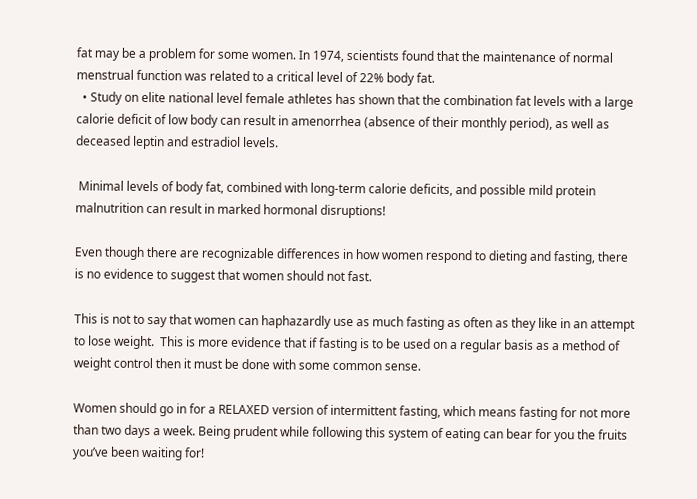fat may be a problem for some women. In 1974, scientists found that the maintenance of normal menstrual function was related to a critical level of 22% body fat.
  • Study on elite national level female athletes has shown that the combination fat levels with a large calorie deficit of low body can result in amenorrhea (absence of their monthly period), as well as deceased leptin and estradiol levels.

 Minimal levels of body fat, combined with long-term calorie deficits, and possible mild protein malnutrition can result in marked hormonal disruptions!

Even though there are recognizable differences in how women respond to dieting and fasting, there is no evidence to suggest that women should not fast.

This is not to say that women can haphazardly use as much fasting as often as they like in an attempt to lose weight.  This is more evidence that if fasting is to be used on a regular basis as a method of weight control then it must be done with some common sense.

Women should go in for a RELAXED version of intermittent fasting, which means fasting for not more than two days a week. Being prudent while following this system of eating can bear for you the fruits you’ve been waiting for!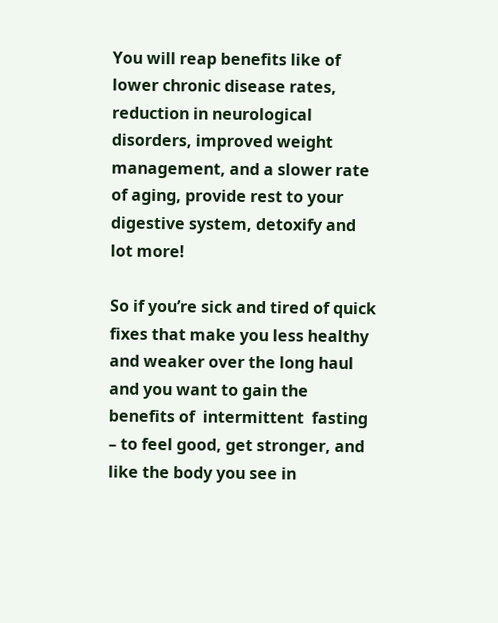You will reap benefits like of lower chronic disease rates, reduction in neurological disorders, improved weight management, and a slower rate of aging, provide rest to your digestive system, detoxify and lot more!

So if you’re sick and tired of quick fixes that make you less healthy and weaker over the long haul and you want to gain the benefits of  intermittent  fasting – to feel good, get stronger, and like the body you see in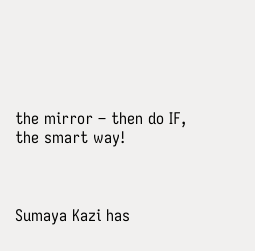the mirror – then do IF, the smart way!



Sumaya Kazi has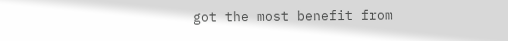got the most benefit from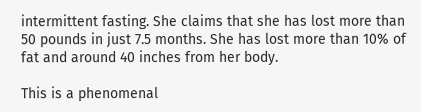intermittent fasting. She claims that she has lost more than 50 pounds in just 7.5 months. She has lost more than 10% of fat and around 40 inches from her body.

This is a phenomenal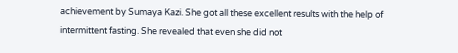achievement by Sumaya Kazi. She got all these excellent results with the help of intermittent fasting. She revealed that even she did not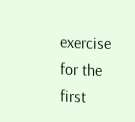exercise for the first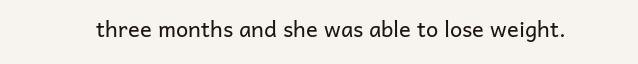three months and she was able to lose weight.